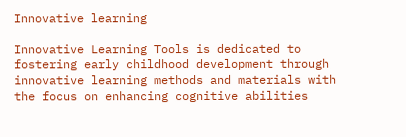Innovative learning

Innovative Learning Tools is dedicated to fostering early childhood development through innovative learning methods and materials with the focus on enhancing cognitive abilities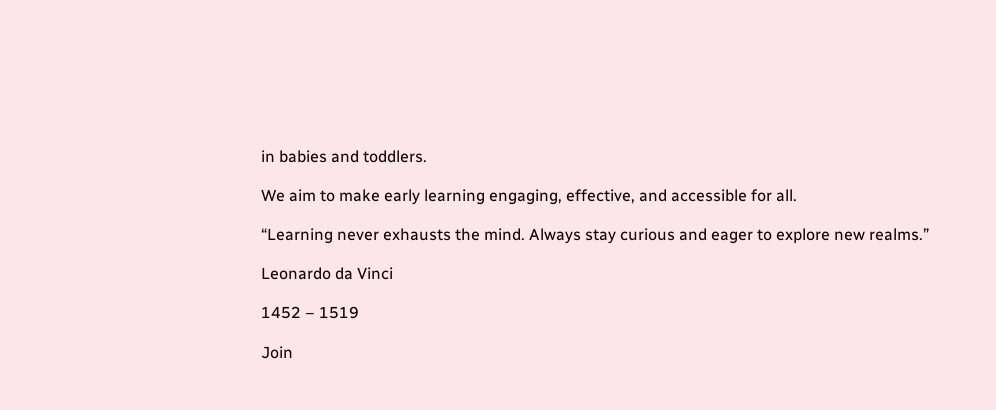in babies and toddlers.

We aim to make early learning engaging, effective, and accessible for all.

“Learning never exhausts the mind. Always stay curious and eager to explore new realms.”

Leonardo da Vinci

1452 – 1519

Join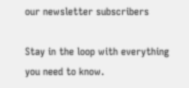our newsletter subscribers

Stay in the loop with everything you need to know.